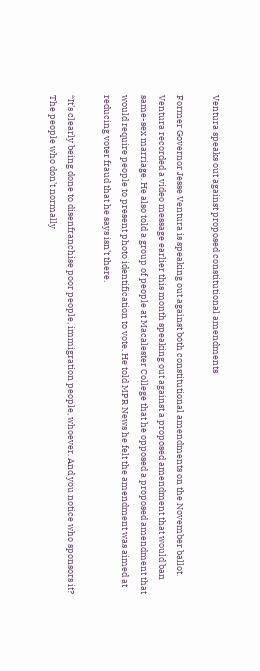Ventura speaks out against proposed constitutional amendments

Former Governor Jesse Ventura is speaking out against both constitutional amendments on the November ballot. Ventura recorded a video message earlier this month speaking out against a proposed amendment that would ban same-sex marriage. He also told a group of people at Macalester College that he opposed a proposed amendment that would require people to present photo identification to vote. He told MPR News he felt the amendment was aimed at reducing voter fraud that he says isn’t there.

“It’s clearly being done to disenfranchise poor people, immigration people, whoever. And you notice who sponsors it? The people who don’t normally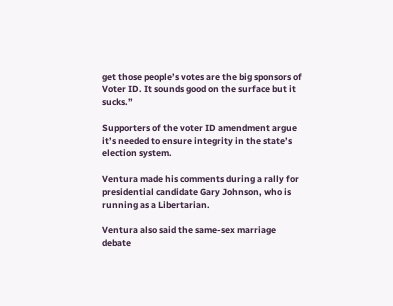get those people’s votes are the big sponsors of Voter ID. It sounds good on the surface but it sucks.”

Supporters of the voter ID amendment argue it’s needed to ensure integrity in the state’s election system.

Ventura made his comments during a rally for presidential candidate Gary Johnson, who is running as a Libertarian.

Ventura also said the same-sex marriage debate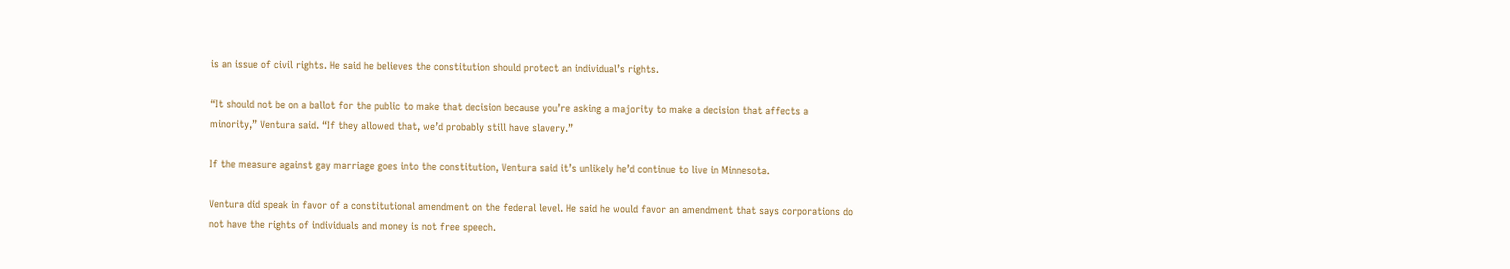is an issue of civil rights. He said he believes the constitution should protect an individual’s rights.

“It should not be on a ballot for the public to make that decision because you’re asking a majority to make a decision that affects a minority,” Ventura said. “If they allowed that, we’d probably still have slavery.”

If the measure against gay marriage goes into the constitution, Ventura said it’s unlikely he’d continue to live in Minnesota.

Ventura did speak in favor of a constitutional amendment on the federal level. He said he would favor an amendment that says corporations do not have the rights of individuals and money is not free speech.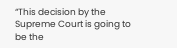“This decision by the Supreme Court is going to be the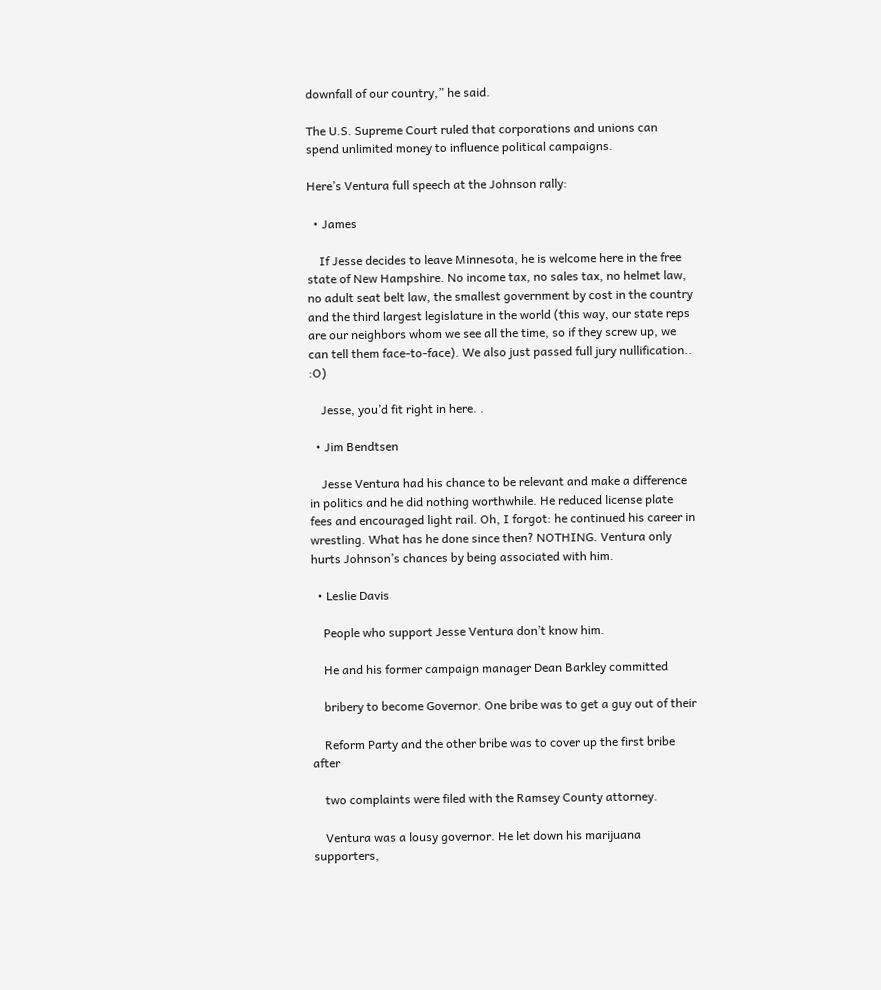downfall of our country,” he said.

The U.S. Supreme Court ruled that corporations and unions can spend unlimited money to influence political campaigns.

Here’s Ventura full speech at the Johnson rally:

  • James

    If Jesse decides to leave Minnesota, he is welcome here in the free state of New Hampshire. No income tax, no sales tax, no helmet law, no adult seat belt law, the smallest government by cost in the country and the third largest legislature in the world (this way, our state reps are our neighbors whom we see all the time, so if they screw up, we can tell them face-to-face). We also just passed full jury nullification.. :O)

    Jesse, you’d fit right in here. .

  • Jim Bendtsen

    Jesse Ventura had his chance to be relevant and make a difference in politics and he did nothing worthwhile. He reduced license plate fees and encouraged light rail. Oh, I forgot: he continued his career in wrestling. What has he done since then? NOTHING. Ventura only hurts Johnson’s chances by being associated with him.

  • Leslie Davis

    People who support Jesse Ventura don’t know him.

    He and his former campaign manager Dean Barkley committed

    bribery to become Governor. One bribe was to get a guy out of their

    Reform Party and the other bribe was to cover up the first bribe after

    two complaints were filed with the Ramsey County attorney.

    Ventura was a lousy governor. He let down his marijuana supporters,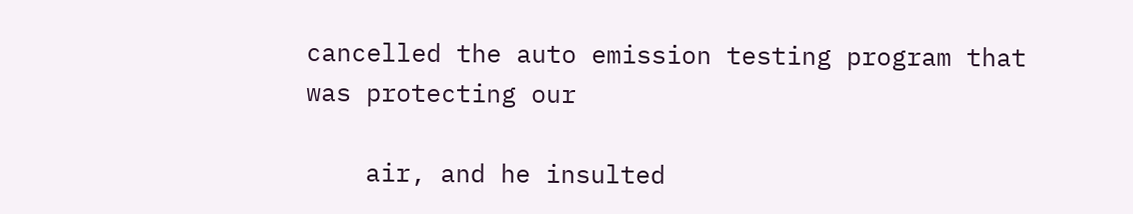cancelled the auto emission testing program that was protecting our

    air, and he insulted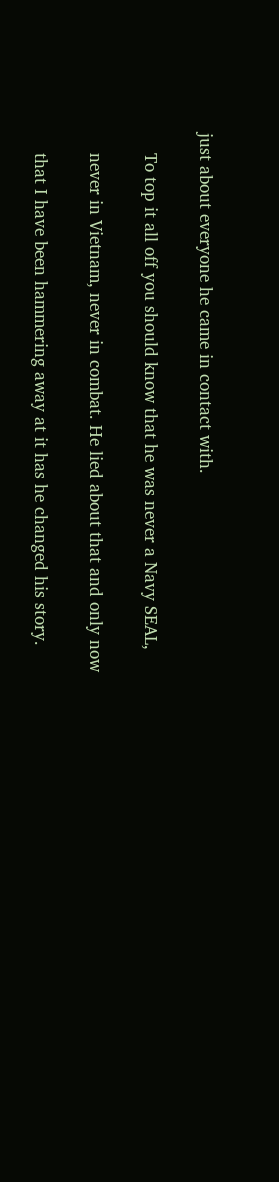just about everyone he came in contact with.

    To top it all off you should know that he was never a Navy SEAL,

    never in Vietnam, never in combat. He lied about that and only now

    that I have been hammering away at it has he changed his story.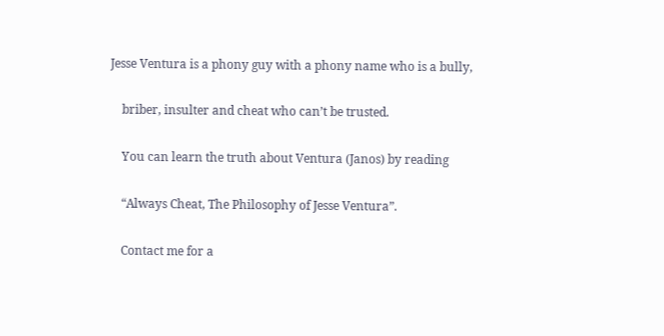Jesse Ventura is a phony guy with a phony name who is a bully,

    briber, insulter and cheat who can’t be trusted.

    You can learn the truth about Ventura (Janos) by reading

    “Always Cheat, The Philosophy of Jesse Ventura”.

    Contact me for a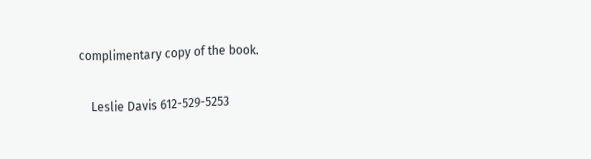complimentary copy of the book.

    Leslie Davis 612-529-5253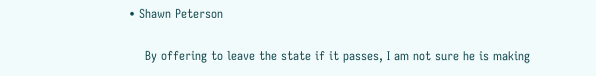• Shawn Peterson

    By offering to leave the state if it passes, I am not sure he is making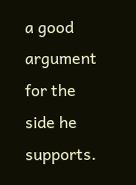a good argument for the side he supports.